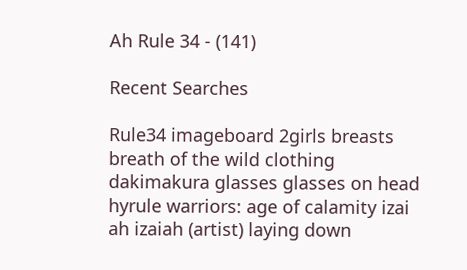Ah Rule 34 - (141)

Recent Searches

Rule34 imageboard 2girls breasts breath of the wild clothing dakimakura glasses glasses on head hyrule warriors: age of calamity izai ah izaiah (artist) laying down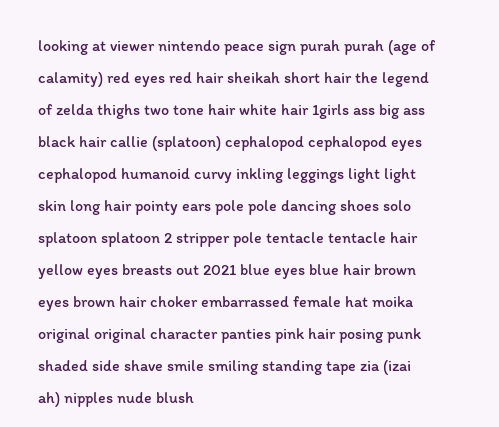looking at viewer nintendo peace sign purah purah (age of calamity) red eyes red hair sheikah short hair the legend of zelda thighs two tone hair white hair 1girls ass big ass black hair callie (splatoon) cephalopod cephalopod eyes cephalopod humanoid curvy inkling leggings light light skin long hair pointy ears pole pole dancing shoes solo splatoon splatoon 2 stripper pole tentacle tentacle hair yellow eyes breasts out 2021 blue eyes blue hair brown eyes brown hair choker embarrassed female hat moika original original character panties pink hair posing punk shaded side shave smile smiling standing tape zia (izai ah) nipples nude blush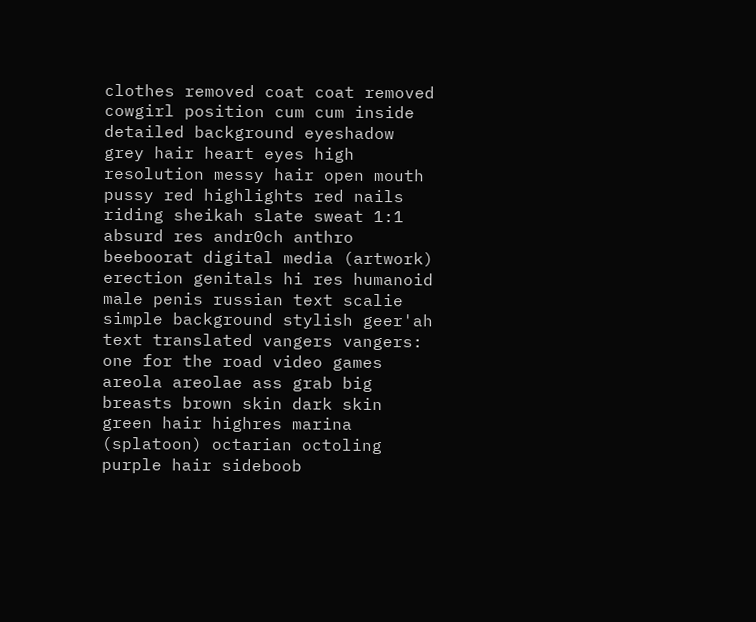clothes removed coat coat removed cowgirl position cum cum inside detailed background eyeshadow grey hair heart eyes high resolution messy hair open mouth pussy red highlights red nails riding sheikah slate sweat 1:1 absurd res andr0ch anthro beeboorat digital media (artwork) erection genitals hi res humanoid male penis russian text scalie simple background stylish geer'ah text translated vangers vangers: one for the road video games areola areolae ass grab big breasts brown skin dark skin green hair highres marina (splatoon) octarian octoling purple hair sideboob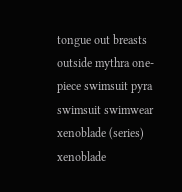tongue out breasts outside mythra one-piece swimsuit pyra swimsuit swimwear xenoblade (series) xenoblade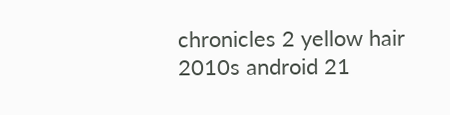chronicles 2 yellow hair 2010s android 21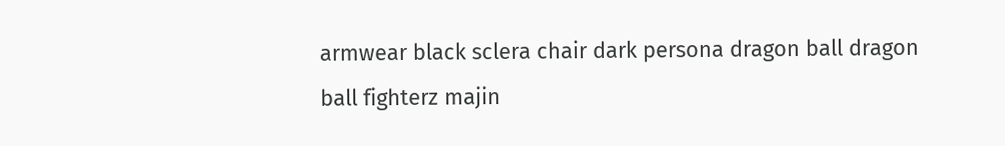armwear black sclera chair dark persona dragon ball dragon ball fighterz majin